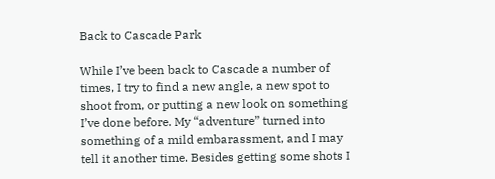Back to Cascade Park

While I’ve been back to Cascade a number of times, I try to find a new angle, a new spot to shoot from, or putting a new look on something I’ve done before. My “adventure” turned into something of a mild embarassment, and I may tell it another time. Besides getting some shots I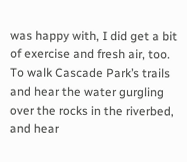was happy with, I did get a bit of exercise and fresh air, too. To walk Cascade Park’s trails and hear the water gurgling over the rocks in the riverbed, and hear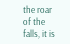the roar of the falls, it is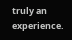truly an experience.